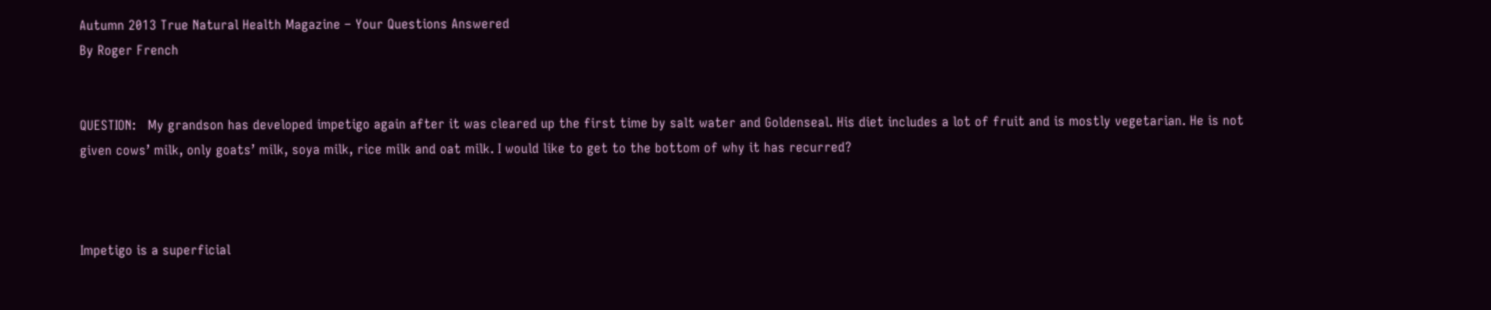Autumn 2013 True Natural Health Magazine – Your Questions Answered
By Roger French


QUESTION:   My grandson has developed impetigo again after it was cleared up the first time by salt water and Goldenseal. His diet includes a lot of fruit and is mostly vegetarian. He is not given cows’ milk, only goats’ milk, soya milk, rice milk and oat milk. I would like to get to the bottom of why it has recurred?



Impetigo is a superficial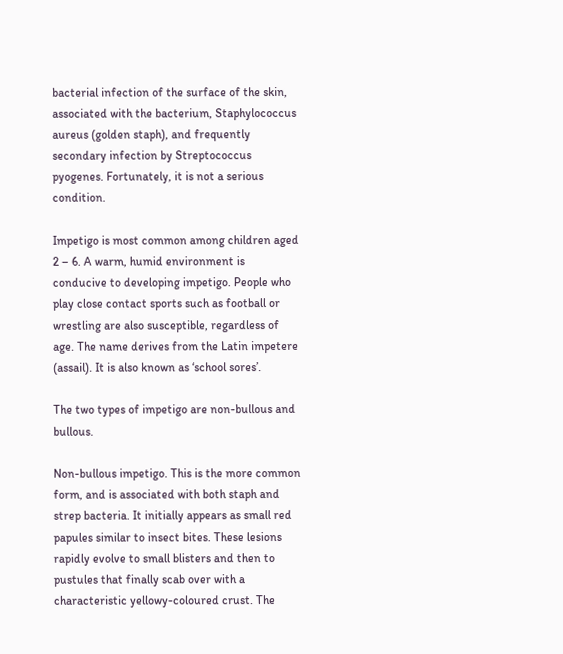bacterial infection of the surface of the skin, associated with the bacterium, Staphylococcus aureus (golden staph), and frequently secondary infection by Streptococcus pyogenes. Fortunately, it is not a serious condition.

Impetigo is most common among children aged 2 – 6. A warm, humid environment is conducive to developing impetigo. People who play close contact sports such as football or wrestling are also susceptible, regardless of age. The name derives from the Latin impetere (assail). It is also known as ‘school sores’.

The two types of impetigo are non-bullous and bullous.

Non-bullous impetigo. This is the more common form, and is associated with both staph and strep bacteria. It initially appears as small red papules similar to insect bites. These lesions rapidly evolve to small blisters and then to pustules that finally scab over with a characteristic yellowy-coloured crust. The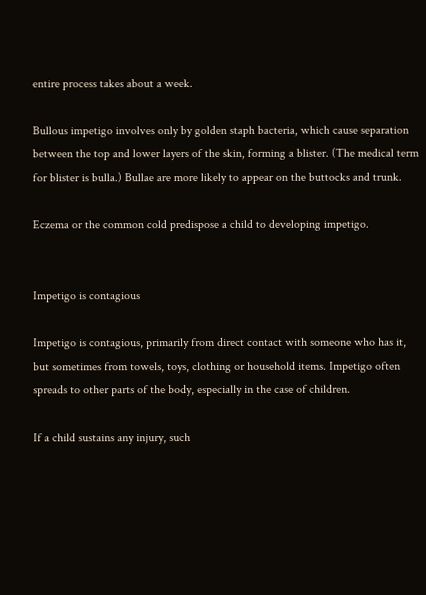entire process takes about a week.

Bullous impetigo involves only by golden staph bacteria, which cause separation between the top and lower layers of the skin, forming a blister. (The medical term for blister is bulla.) Bullae are more likely to appear on the buttocks and trunk.

Eczema or the common cold predispose a child to developing impetigo.


Impetigo is contagious

Impetigo is contagious, primarily from direct contact with someone who has it, but sometimes from towels, toys, clothing or household items. Impetigo often spreads to other parts of the body, especially in the case of children.

If a child sustains any injury, such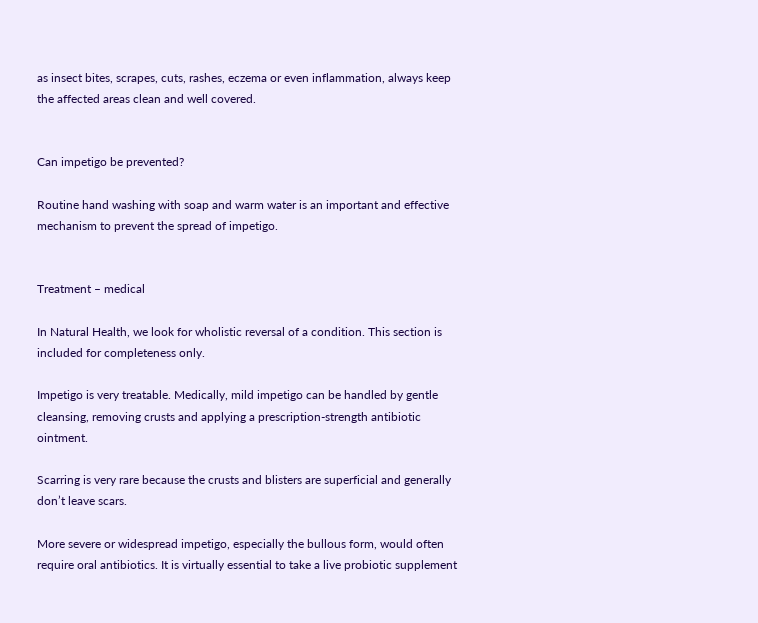as insect bites, scrapes, cuts, rashes, eczema or even inflammation, always keep the affected areas clean and well covered.


Can impetigo be prevented?

Routine hand washing with soap and warm water is an important and effective mechanism to prevent the spread of impetigo.


Treatment – medical

In Natural Health, we look for wholistic reversal of a condition. This section is included for completeness only.

Impetigo is very treatable. Medically, mild impetigo can be handled by gentle cleansing, removing crusts and applying a prescription-strength antibiotic ointment.

Scarring is very rare because the crusts and blisters are superficial and generally don’t leave scars.

More severe or widespread impetigo, especially the bullous form, would often require oral antibiotics. It is virtually essential to take a live probiotic supplement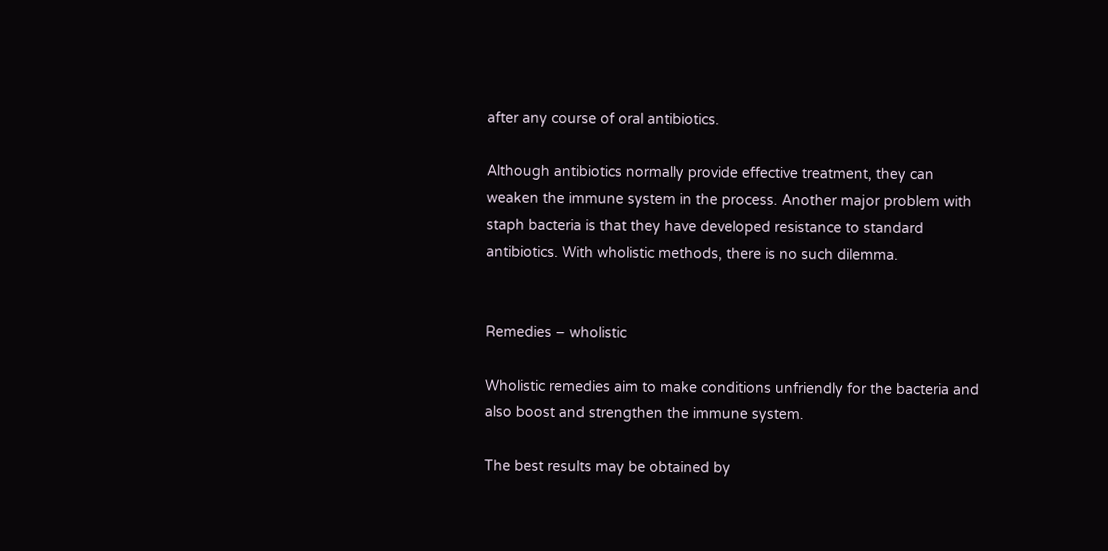after any course of oral antibiotics.

Although antibiotics normally provide effective treatment, they can weaken the immune system in the process. Another major problem with staph bacteria is that they have developed resistance to standard antibiotics. With wholistic methods, there is no such dilemma.


Remedies – wholistic

Wholistic remedies aim to make conditions unfriendly for the bacteria and also boost and strengthen the immune system.

The best results may be obtained by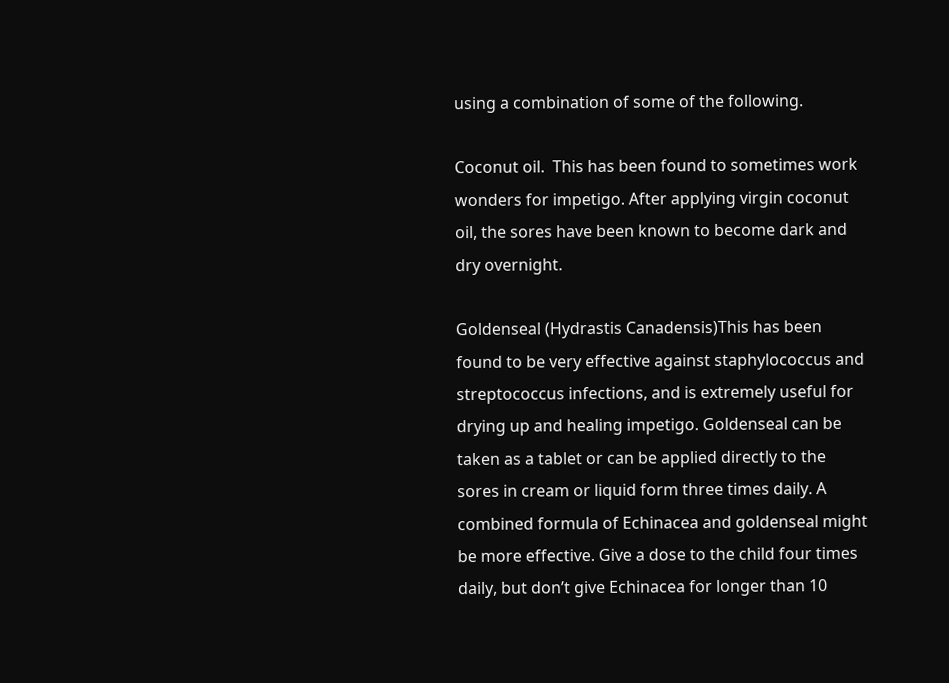using a combination of some of the following.

Coconut oil.  This has been found to sometimes work wonders for impetigo. After applying virgin coconut oil, the sores have been known to become dark and dry overnight.

Goldenseal (Hydrastis Canadensis)This has been found to be very effective against staphylococcus and streptococcus infections, and is extremely useful for drying up and healing impetigo. Goldenseal can be taken as a tablet or can be applied directly to the sores in cream or liquid form three times daily. A combined formula of Echinacea and goldenseal might be more effective. Give a dose to the child four times daily, but don’t give Echinacea for longer than 10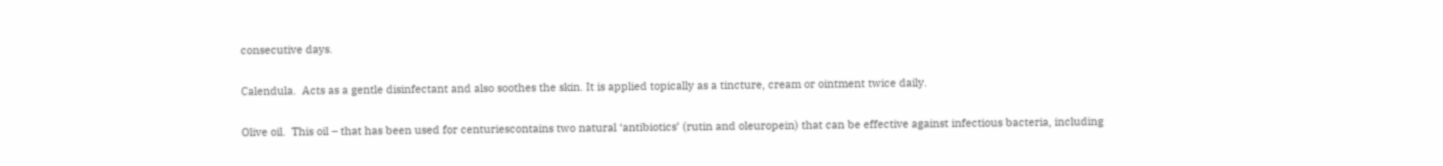consecutive days.

Calendula.  Acts as a gentle disinfectant and also soothes the skin. It is applied topically as a tincture, cream or ointment twice daily.

Olive oil.  This oil – that has been used for centuriescontains two natural ‘antibiotics’ (rutin and oleuropein) that can be effective against infectious bacteria, including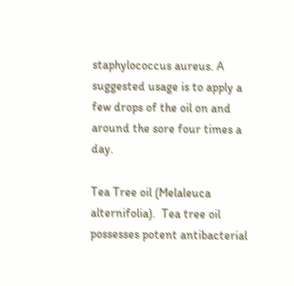staphylococcus aureus. A suggested usage is to apply a few drops of the oil on and around the sore four times a day.

Tea Tree oil (Melaleuca alternifolia).  Tea tree oil possesses potent antibacterial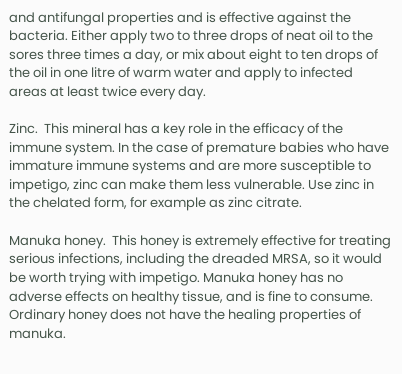and antifungal properties and is effective against the bacteria. Either apply two to three drops of neat oil to the sores three times a day, or mix about eight to ten drops of the oil in one litre of warm water and apply to infected areas at least twice every day.

Zinc.  This mineral has a key role in the efficacy of the immune system. In the case of premature babies who have immature immune systems and are more susceptible to impetigo, zinc can make them less vulnerable. Use zinc in the chelated form, for example as zinc citrate.

Manuka honey.  This honey is extremely effective for treating serious infections, including the dreaded MRSA, so it would be worth trying with impetigo. Manuka honey has no adverse effects on healthy tissue, and is fine to consume. Ordinary honey does not have the healing properties of manuka.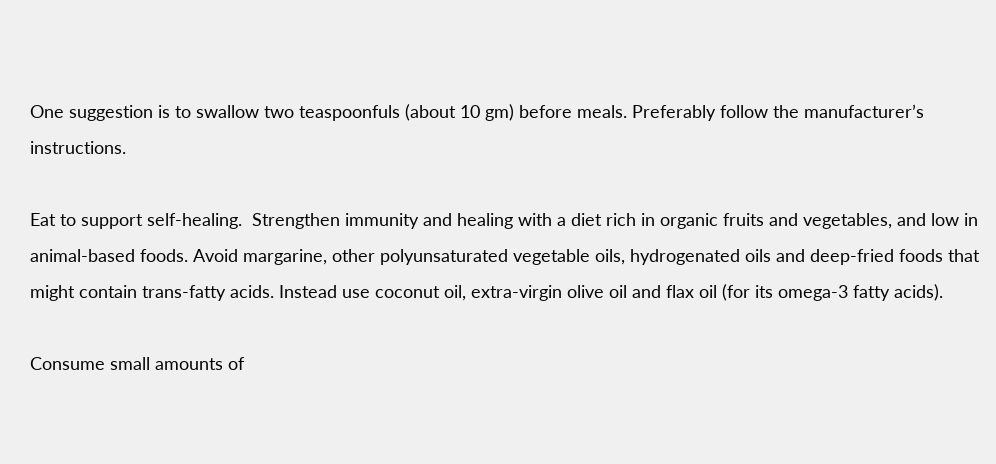One suggestion is to swallow two teaspoonfuls (about 10 gm) before meals. Preferably follow the manufacturer’s instructions.

Eat to support self-healing.  Strengthen immunity and healing with a diet rich in organic fruits and vegetables, and low in animal-based foods. Avoid margarine, other polyunsaturated vegetable oils, hydrogenated oils and deep-fried foods that might contain trans-fatty acids. Instead use coconut oil, extra-virgin olive oil and flax oil (for its omega-3 fatty acids).

Consume small amounts of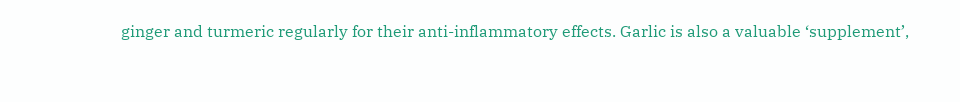ginger and turmeric regularly for their anti-inflammatory effects. Garlic is also a valuable ‘supplement’,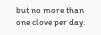but no more than one clove per day.